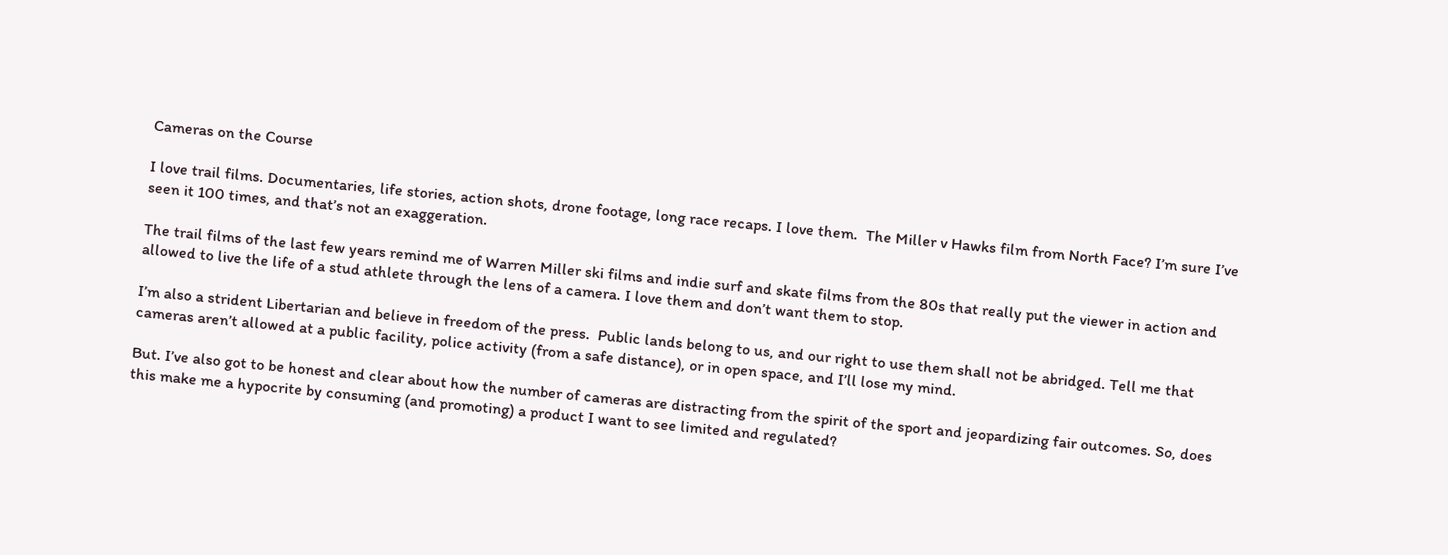Cameras on the Course

I love trail films. Documentaries, life stories, action shots, drone footage, long race recaps. I love them.  The Miller v Hawks film from North Face? I’m sure I’ve seen it 100 times, and that’s not an exaggeration.

The trail films of the last few years remind me of Warren Miller ski films and indie surf and skate films from the 80s that really put the viewer in action and allowed to live the life of a stud athlete through the lens of a camera. I love them and don’t want them to stop.

I’m also a strident Libertarian and believe in freedom of the press.  Public lands belong to us, and our right to use them shall not be abridged. Tell me that cameras aren’t allowed at a public facility, police activity (from a safe distance), or in open space, and I’ll lose my mind.

But. I’ve also got to be honest and clear about how the number of cameras are distracting from the spirit of the sport and jeopardizing fair outcomes. So, does this make me a hypocrite by consuming (and promoting) a product I want to see limited and regulated?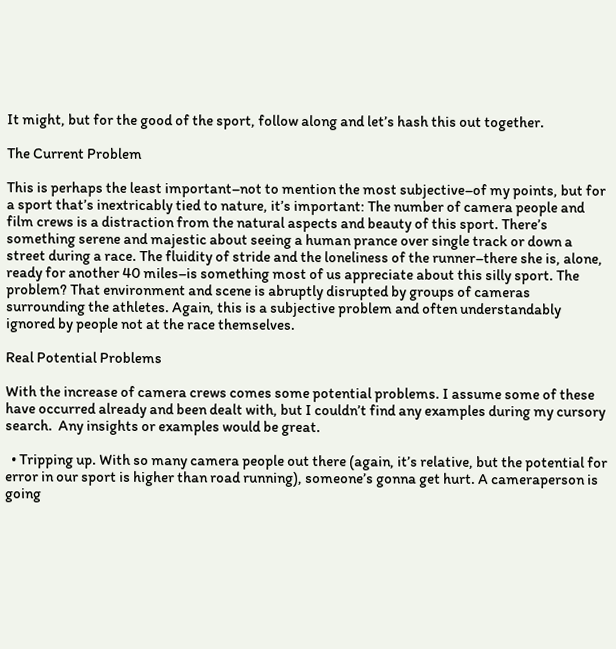It might, but for the good of the sport, follow along and let’s hash this out together.

The Current Problem

This is perhaps the least important–not to mention the most subjective–of my points, but for a sport that’s inextricably tied to nature, it’s important: The number of camera people and film crews is a distraction from the natural aspects and beauty of this sport. There’s something serene and majestic about seeing a human prance over single track or down a street during a race. The fluidity of stride and the loneliness of the runner–there she is, alone, ready for another 40 miles–is something most of us appreciate about this silly sport. The problem? That environment and scene is abruptly disrupted by groups of cameras surrounding the athletes. Again, this is a subjective problem and often understandably ignored by people not at the race themselves.

Real Potential Problems

With the increase of camera crews comes some potential problems. I assume some of these have occurred already and been dealt with, but I couldn’t find any examples during my cursory search.  Any insights or examples would be great.

  • Tripping up. With so many camera people out there (again, it’s relative, but the potential for error in our sport is higher than road running), someone’s gonna get hurt. A cameraperson is going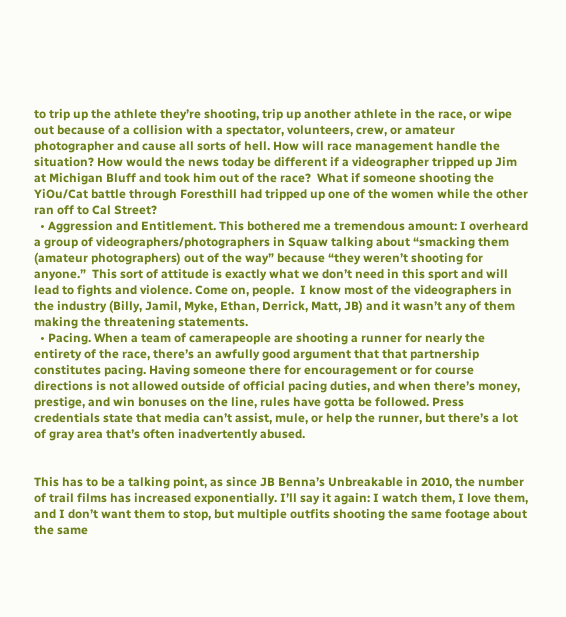to trip up the athlete they’re shooting, trip up another athlete in the race, or wipe out because of a collision with a spectator, volunteers, crew, or amateur photographer and cause all sorts of hell. How will race management handle the situation? How would the news today be different if a videographer tripped up Jim at Michigan Bluff and took him out of the race?  What if someone shooting the YiOu/Cat battle through Foresthill had tripped up one of the women while the other ran off to Cal Street?
  • Aggression and Entitlement. This bothered me a tremendous amount: I overheard a group of videographers/photographers in Squaw talking about “smacking them (amateur photographers) out of the way” because “they weren’t shooting for anyone.”  This sort of attitude is exactly what we don’t need in this sport and will lead to fights and violence. Come on, people.  I know most of the videographers in the industry (Billy, Jamil, Myke, Ethan, Derrick, Matt, JB) and it wasn’t any of them making the threatening statements.
  • Pacing. When a team of camerapeople are shooting a runner for nearly the entirety of the race, there’s an awfully good argument that that partnership constitutes pacing. Having someone there for encouragement or for course directions is not allowed outside of official pacing duties, and when there’s money, prestige, and win bonuses on the line, rules have gotta be followed. Press credentials state that media can’t assist, mule, or help the runner, but there’s a lot of gray area that’s often inadvertently abused.


This has to be a talking point, as since JB Benna’s Unbreakable in 2010, the number of trail films has increased exponentially. I’ll say it again: I watch them, I love them, and I don’t want them to stop, but multiple outfits shooting the same footage about the same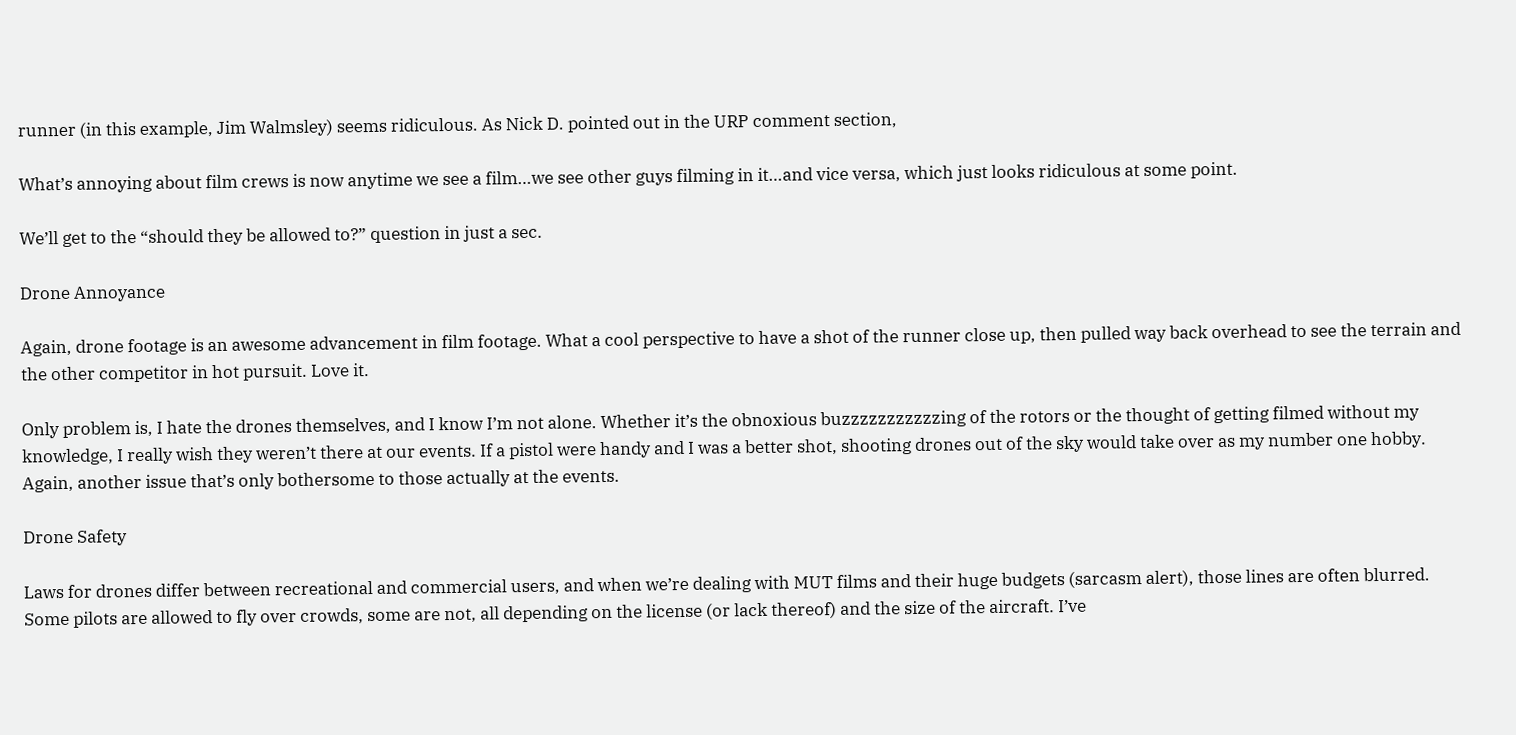runner (in this example, Jim Walmsley) seems ridiculous. As Nick D. pointed out in the URP comment section,

What’s annoying about film crews is now anytime we see a film…we see other guys filming in it…and vice versa, which just looks ridiculous at some point.

We’ll get to the “should they be allowed to?” question in just a sec.

Drone Annoyance

Again, drone footage is an awesome advancement in film footage. What a cool perspective to have a shot of the runner close up, then pulled way back overhead to see the terrain and the other competitor in hot pursuit. Love it.

Only problem is, I hate the drones themselves, and I know I’m not alone. Whether it’s the obnoxious buzzzzzzzzzzzing of the rotors or the thought of getting filmed without my knowledge, I really wish they weren’t there at our events. If a pistol were handy and I was a better shot, shooting drones out of the sky would take over as my number one hobby. Again, another issue that’s only bothersome to those actually at the events.

Drone Safety

Laws for drones differ between recreational and commercial users, and when we’re dealing with MUT films and their huge budgets (sarcasm alert), those lines are often blurred. Some pilots are allowed to fly over crowds, some are not, all depending on the license (or lack thereof) and the size of the aircraft. I’ve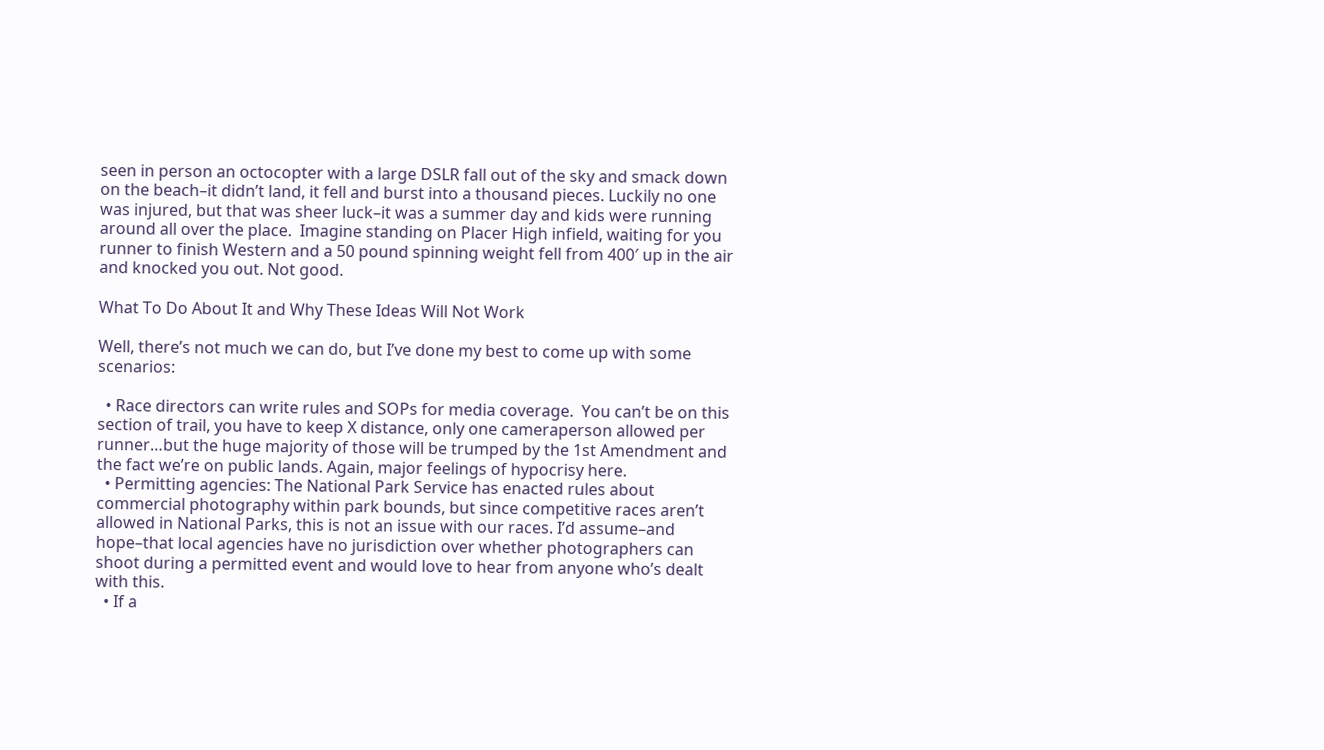seen in person an octocopter with a large DSLR fall out of the sky and smack down on the beach–it didn’t land, it fell and burst into a thousand pieces. Luckily no one was injured, but that was sheer luck–it was a summer day and kids were running around all over the place.  Imagine standing on Placer High infield, waiting for you runner to finish Western and a 50 pound spinning weight fell from 400′ up in the air and knocked you out. Not good.

What To Do About It and Why These Ideas Will Not Work

Well, there’s not much we can do, but I’ve done my best to come up with some scenarios:

  • Race directors can write rules and SOPs for media coverage.  You can’t be on this section of trail, you have to keep X distance, only one cameraperson allowed per runner…but the huge majority of those will be trumped by the 1st Amendment and the fact we’re on public lands. Again, major feelings of hypocrisy here.
  • Permitting agencies: The National Park Service has enacted rules about commercial photography within park bounds, but since competitive races aren’t allowed in National Parks, this is not an issue with our races. I’d assume–and hope–that local agencies have no jurisdiction over whether photographers can shoot during a permitted event and would love to hear from anyone who’s dealt with this.
  • If a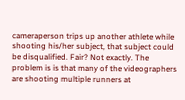cameraperson trips up another athlete while shooting his/her subject, that subject could be disqualified. Fair? Not exactly. The problem is is that many of the videographers are shooting multiple runners at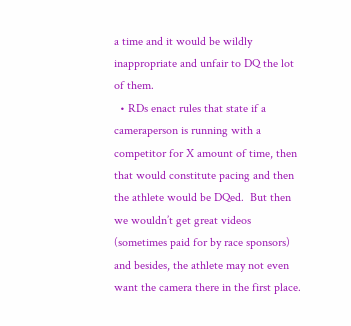a time and it would be wildly inappropriate and unfair to DQ the lot of them.
  • RDs enact rules that state if a cameraperson is running with a competitor for X amount of time, then that would constitute pacing and then the athlete would be DQed.  But then we wouldn’t get great videos (sometimes paid for by race sponsors) and besides, the athlete may not even want the camera there in the first place.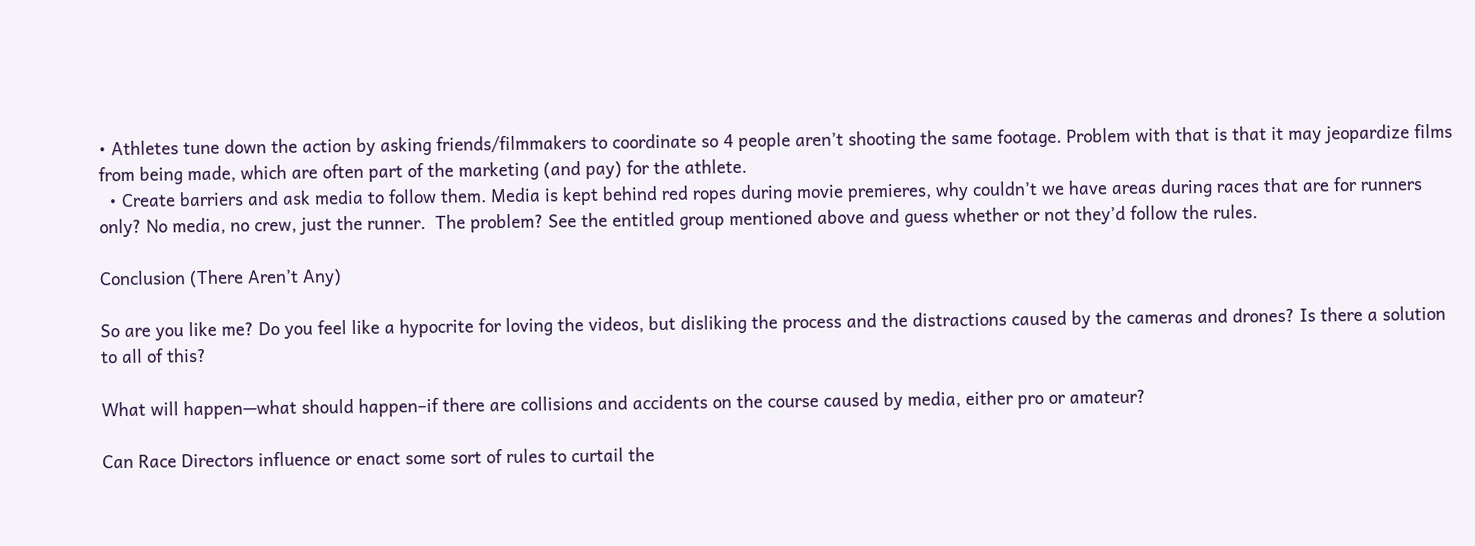• Athletes tune down the action by asking friends/filmmakers to coordinate so 4 people aren’t shooting the same footage. Problem with that is that it may jeopardize films from being made, which are often part of the marketing (and pay) for the athlete.
  • Create barriers and ask media to follow them. Media is kept behind red ropes during movie premieres, why couldn’t we have areas during races that are for runners only? No media, no crew, just the runner.  The problem? See the entitled group mentioned above and guess whether or not they’d follow the rules.

Conclusion (There Aren’t Any)

So are you like me? Do you feel like a hypocrite for loving the videos, but disliking the process and the distractions caused by the cameras and drones? Is there a solution to all of this?

What will happen—what should happen–if there are collisions and accidents on the course caused by media, either pro or amateur?

Can Race Directors influence or enact some sort of rules to curtail the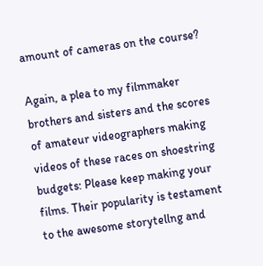amount of cameras on the course?

Again, a plea to my filmmaker brothers and sisters and the scores of amateur videographers making videos of these races on shoestring budgets: Please keep making your films. Their popularity is testament to the awesome storytellng and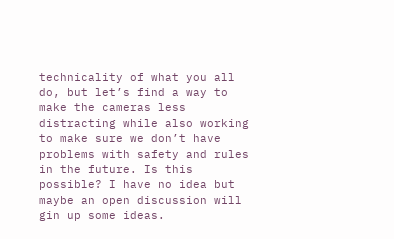technicality of what you all do, but let’s find a way to make the cameras less distracting while also working to make sure we don’t have problems with safety and rules in the future. Is this possible? I have no idea but maybe an open discussion will gin up some ideas.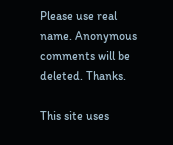Please use real name. Anonymous comments will be deleted. Thanks.

This site uses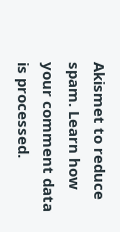Akismet to reduce spam. Learn how your comment data is processed.